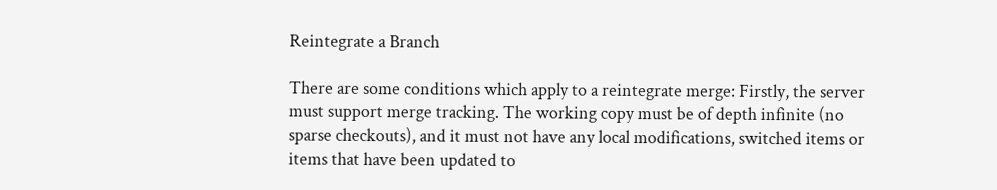Reintegrate a Branch

There are some conditions which apply to a reintegrate merge: Firstly, the server must support merge tracking. The working copy must be of depth infinite (no sparse checkouts), and it must not have any local modifications, switched items or items that have been updated to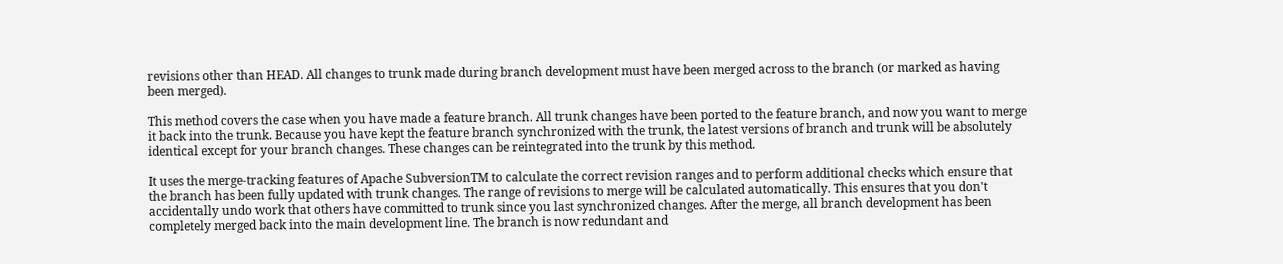revisions other than HEAD. All changes to trunk made during branch development must have been merged across to the branch (or marked as having been merged).

This method covers the case when you have made a feature branch. All trunk changes have been ported to the feature branch, and now you want to merge it back into the trunk. Because you have kept the feature branch synchronized with the trunk, the latest versions of branch and trunk will be absolutely identical except for your branch changes. These changes can be reintegrated into the trunk by this method.

It uses the merge-tracking features of Apache SubversionTM to calculate the correct revision ranges and to perform additional checks which ensure that the branch has been fully updated with trunk changes. The range of revisions to merge will be calculated automatically. This ensures that you don't accidentally undo work that others have committed to trunk since you last synchronized changes. After the merge, all branch development has been completely merged back into the main development line. The branch is now redundant and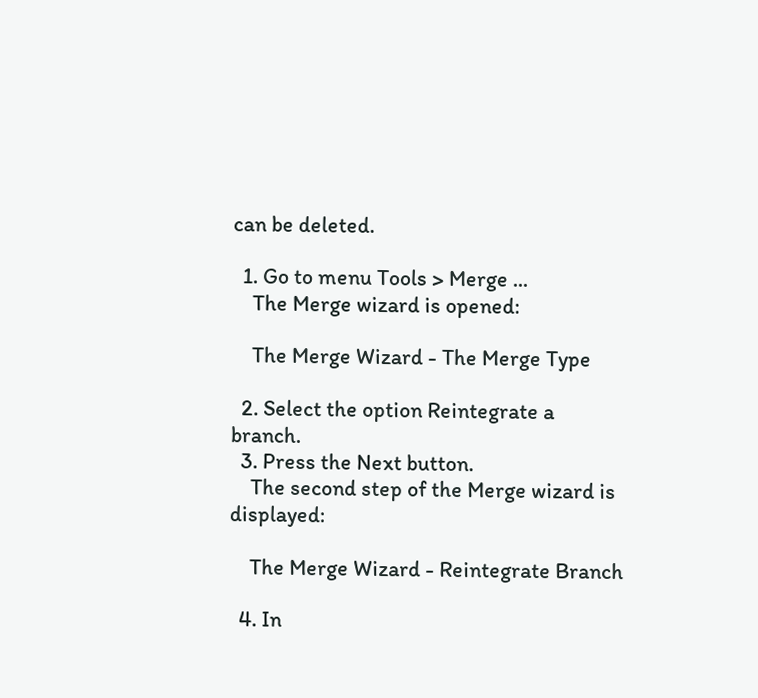can be deleted.

  1. Go to menu Tools > Merge ...
    The Merge wizard is opened:

    The Merge Wizard - The Merge Type

  2. Select the option Reintegrate a branch.
  3. Press the Next button.
    The second step of the Merge wizard is displayed:

    The Merge Wizard - Reintegrate Branch

  4. In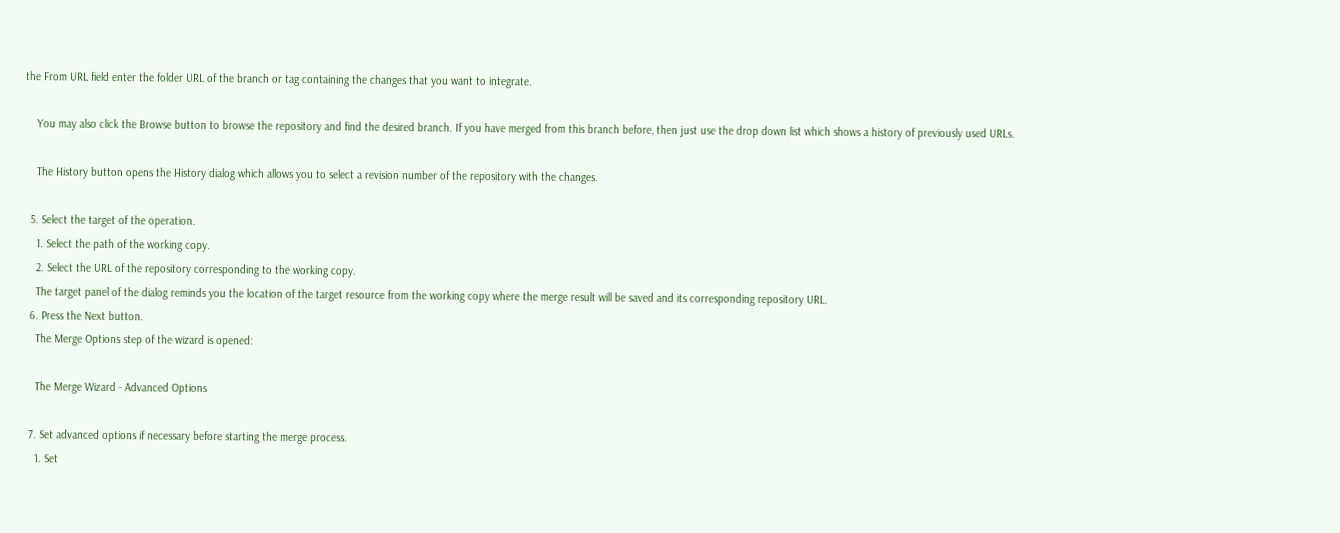the From URL field enter the folder URL of the branch or tag containing the changes that you want to integrate.

    You may also click the Browse button to browse the repository and find the desired branch. If you have merged from this branch before, then just use the drop down list which shows a history of previously used URLs.

    The History button opens the History dialog which allows you to select a revision number of the repository with the changes.

  5. Select the target of the operation.
    1. Select the path of the working copy.
    2. Select the URL of the repository corresponding to the working copy.
    The target panel of the dialog reminds you the location of the target resource from the working copy where the merge result will be saved and its corresponding repository URL.
  6. Press the Next button.
    The Merge Options step of the wizard is opened:

    The Merge Wizard - Advanced Options

  7. Set advanced options if necessary before starting the merge process.
    1. Set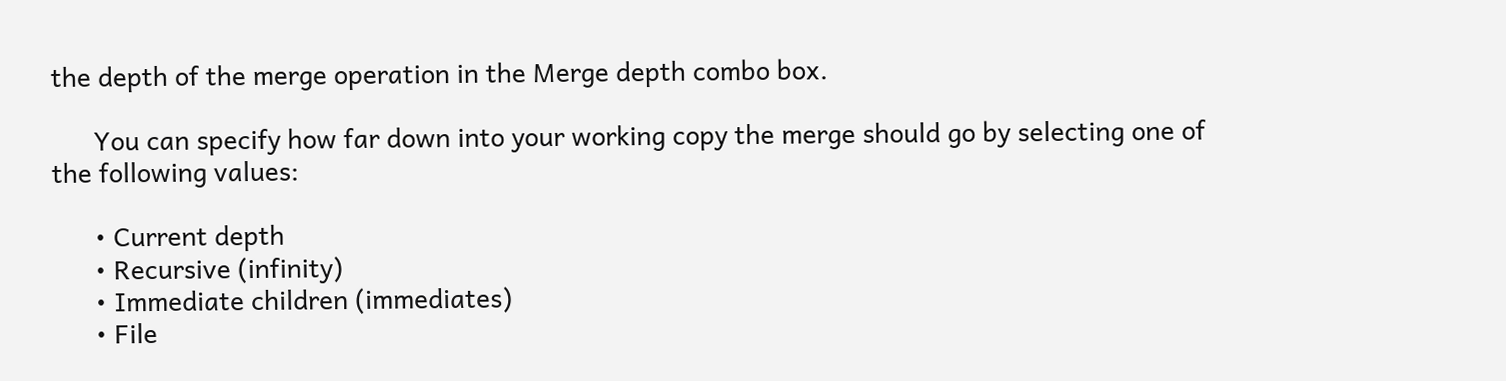the depth of the merge operation in the Merge depth combo box.

      You can specify how far down into your working copy the merge should go by selecting one of the following values:

      • Current depth
      • Recursive (infinity)
      • Immediate children (immediates)
      • File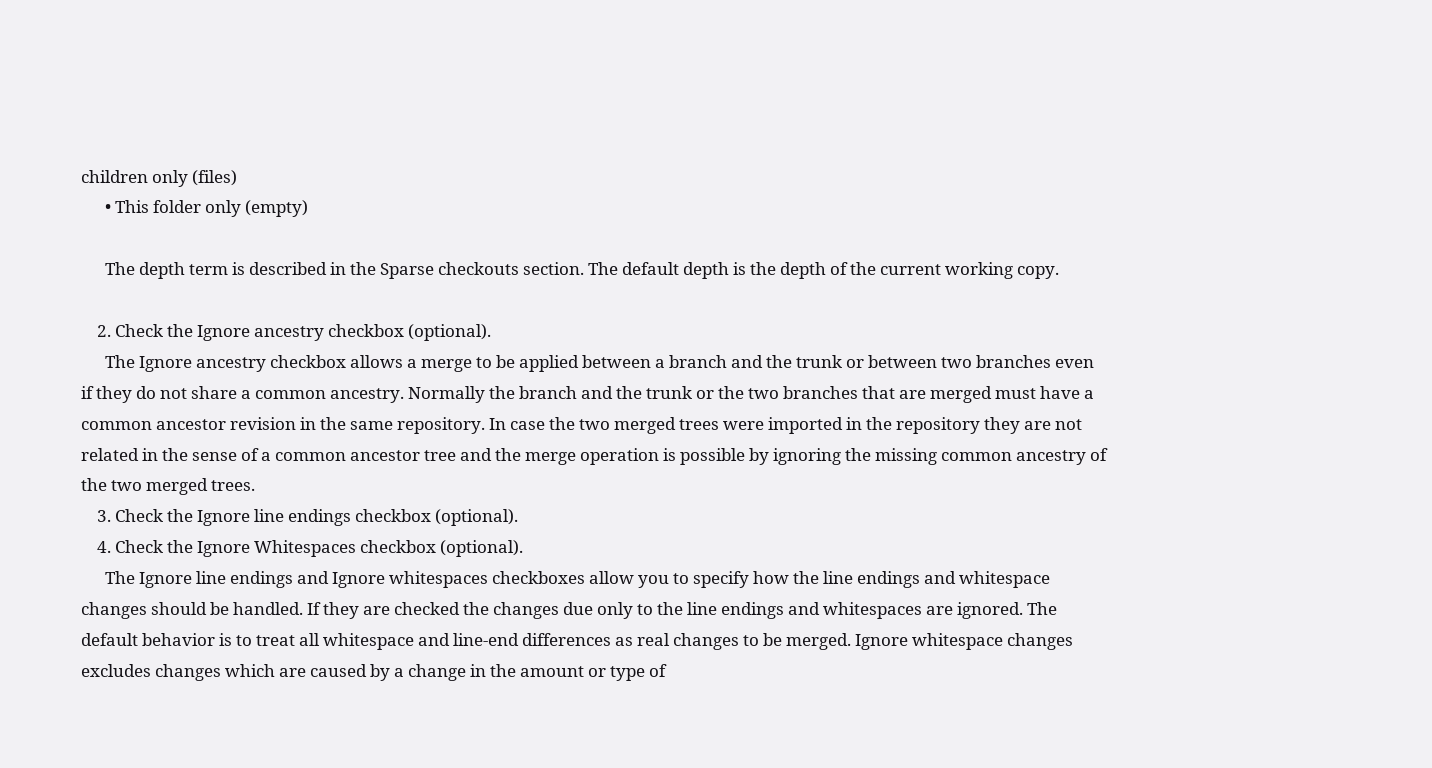children only (files)
      • This folder only (empty)

      The depth term is described in the Sparse checkouts section. The default depth is the depth of the current working copy.

    2. Check the Ignore ancestry checkbox (optional).
      The Ignore ancestry checkbox allows a merge to be applied between a branch and the trunk or between two branches even if they do not share a common ancestry. Normally the branch and the trunk or the two branches that are merged must have a common ancestor revision in the same repository. In case the two merged trees were imported in the repository they are not related in the sense of a common ancestor tree and the merge operation is possible by ignoring the missing common ancestry of the two merged trees.
    3. Check the Ignore line endings checkbox (optional).
    4. Check the Ignore Whitespaces checkbox (optional).
      The Ignore line endings and Ignore whitespaces checkboxes allow you to specify how the line endings and whitespace changes should be handled. If they are checked the changes due only to the line endings and whitespaces are ignored. The default behavior is to treat all whitespace and line-end differences as real changes to be merged. Ignore whitespace changes excludes changes which are caused by a change in the amount or type of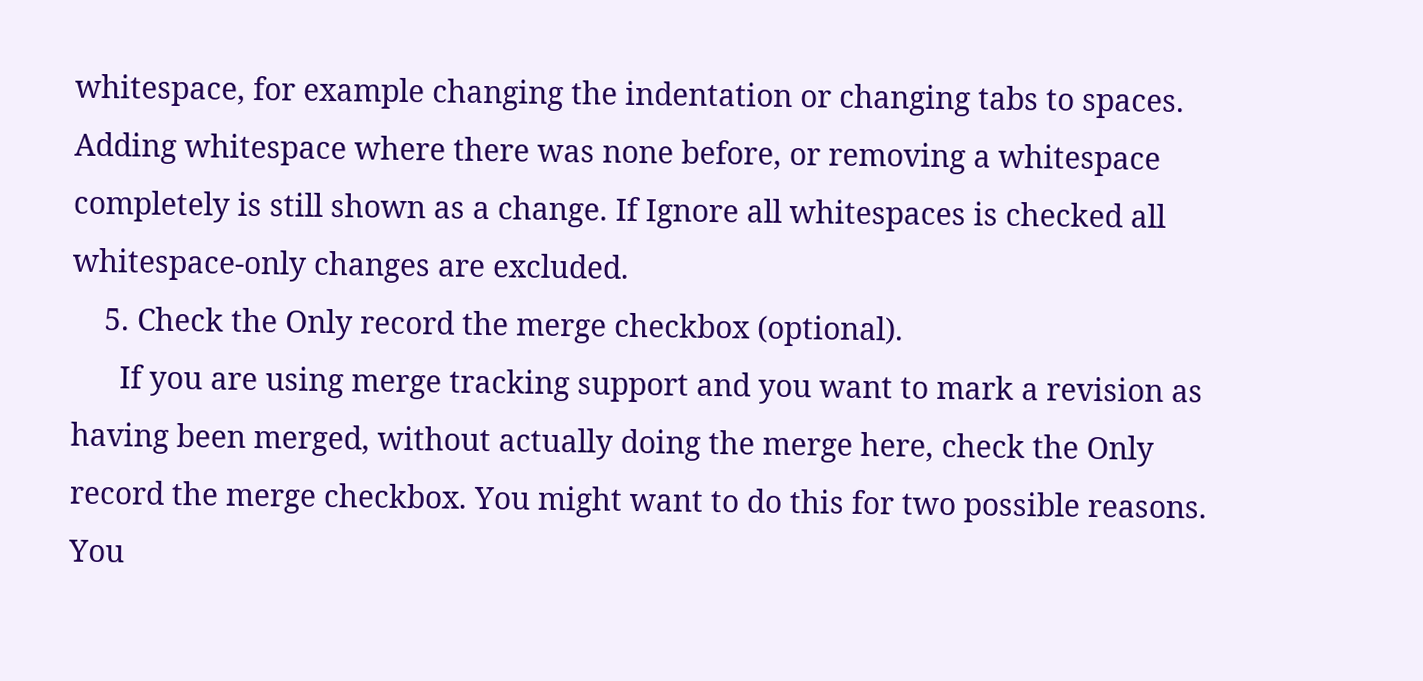whitespace, for example changing the indentation or changing tabs to spaces. Adding whitespace where there was none before, or removing a whitespace completely is still shown as a change. If Ignore all whitespaces is checked all whitespace-only changes are excluded.
    5. Check the Only record the merge checkbox (optional).
      If you are using merge tracking support and you want to mark a revision as having been merged, without actually doing the merge here, check the Only record the merge checkbox. You might want to do this for two possible reasons. You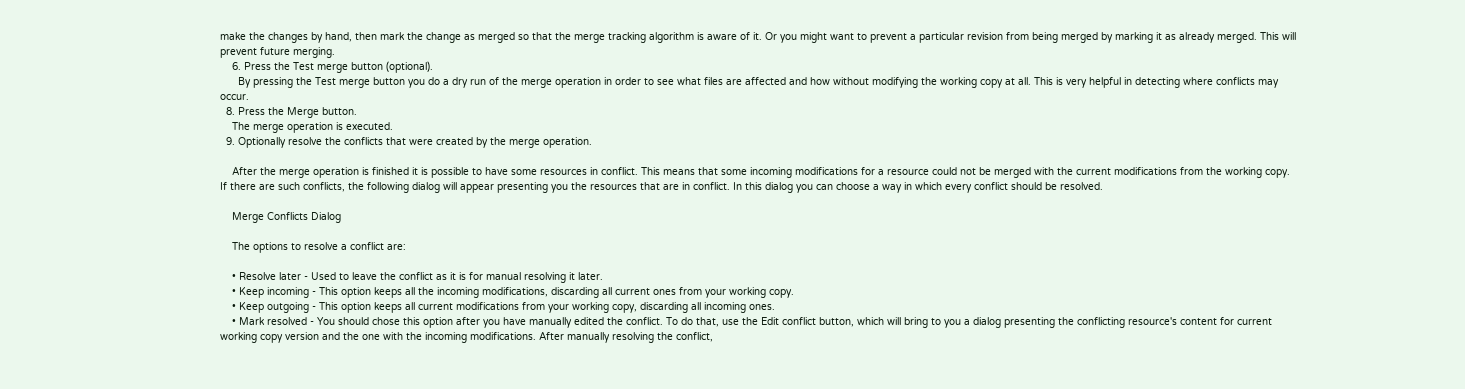make the changes by hand, then mark the change as merged so that the merge tracking algorithm is aware of it. Or you might want to prevent a particular revision from being merged by marking it as already merged. This will prevent future merging.
    6. Press the Test merge button (optional).
      By pressing the Test merge button you do a dry run of the merge operation in order to see what files are affected and how without modifying the working copy at all. This is very helpful in detecting where conflicts may occur.
  8. Press the Merge button.
    The merge operation is executed.
  9. Optionally resolve the conflicts that were created by the merge operation.

    After the merge operation is finished it is possible to have some resources in conflict. This means that some incoming modifications for a resource could not be merged with the current modifications from the working copy. If there are such conflicts, the following dialog will appear presenting you the resources that are in conflict. In this dialog you can choose a way in which every conflict should be resolved.

    Merge Conflicts Dialog

    The options to resolve a conflict are:

    • Resolve later - Used to leave the conflict as it is for manual resolving it later.
    • Keep incoming - This option keeps all the incoming modifications, discarding all current ones from your working copy.
    • Keep outgoing - This option keeps all current modifications from your working copy, discarding all incoming ones.
    • Mark resolved - You should chose this option after you have manually edited the conflict. To do that, use the Edit conflict button, which will bring to you a dialog presenting the conflicting resource's content for current working copy version and the one with the incoming modifications. After manually resolving the conflict,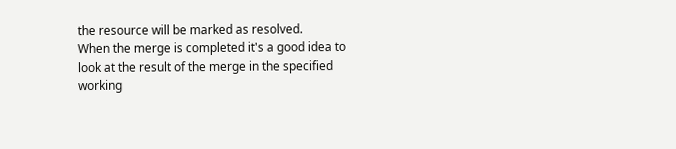the resource will be marked as resolved.
When the merge is completed it's a good idea to look at the result of the merge in the specified working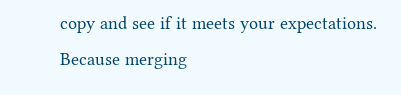copy and see if it meets your expectations. Because merging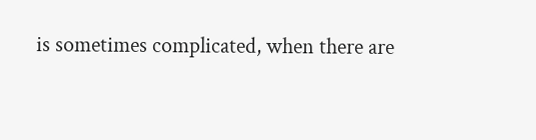is sometimes complicated, when there are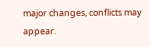major changes, conflicts may appear.